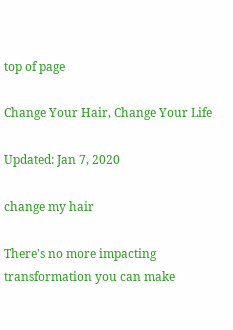top of page

Change Your Hair, Change Your Life

Updated: Jan 7, 2020

change my hair

There's no more impacting transformation you can make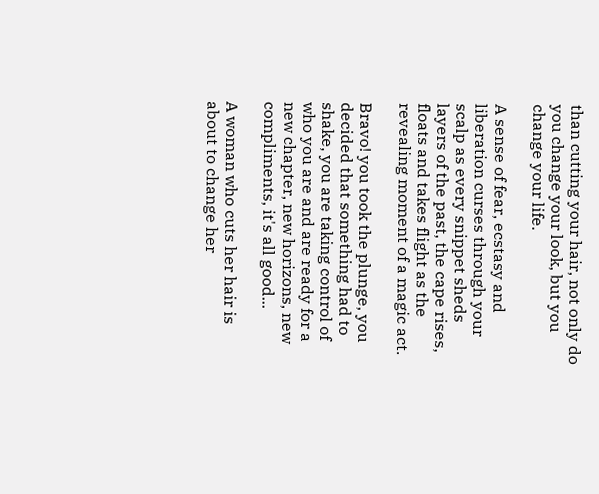than cutting your hair, not only do you change your look, but you change your life.

A sense of fear, ecstasy and liberation curses through your scalp as every snippet sheds layers of the past, the cape rises, floats and takes flight as the revealing moment of a magic act.

Bravo! you took the plunge, you decided that something had to shake, you are taking control of who you are and are ready for a new chapter, new horizons, new compliments, it's all good...

A woman who cuts her hair is about to change her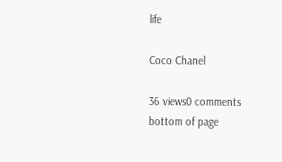life

Coco Chanel

36 views0 comments
bottom of page